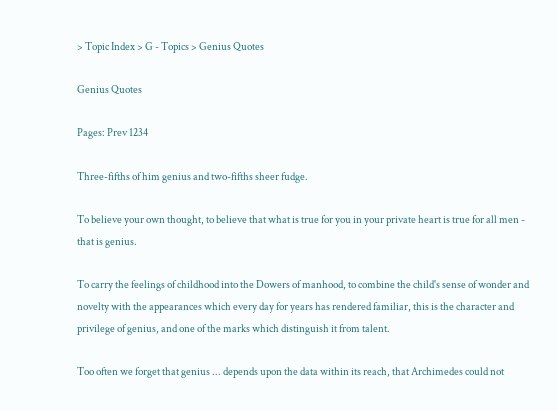> Topic Index > G - Topics > Genius Quotes

Genius Quotes

Pages: Prev 1234

Three-fifths of him genius and two-fifths sheer fudge.

To believe your own thought, to believe that what is true for you in your private heart is true for all men - that is genius.

To carry the feelings of childhood into the Dowers of manhood, to combine the child's sense of wonder and novelty with the appearances which every day for years has rendered familiar, this is the character and privilege of genius, and one of the marks which distinguish it from talent.

Too often we forget that genius ... depends upon the data within its reach, that Archimedes could not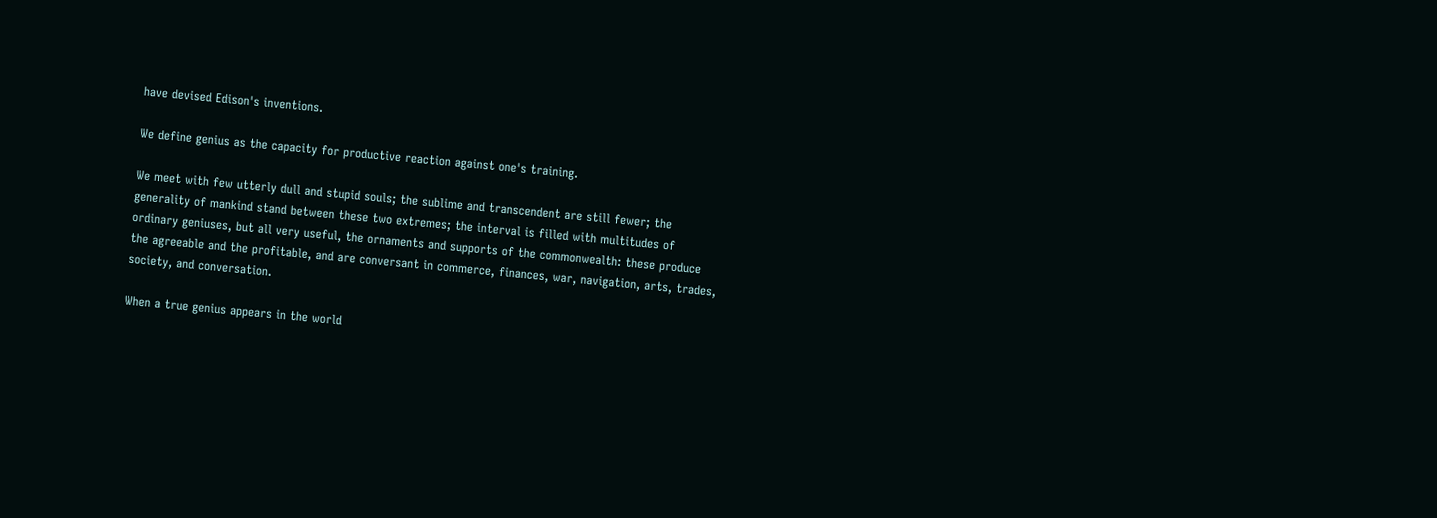have devised Edison's inventions.

We define genius as the capacity for productive reaction against one's training.

We meet with few utterly dull and stupid souls; the sublime and transcendent are still fewer; the generality of mankind stand between these two extremes; the interval is filled with multitudes of ordinary geniuses, but all very useful, the ornaments and supports of the commonwealth: these produce the agreeable and the profitable, and are conversant in commerce, finances, war, navigation, arts, trades, society, and conversation.

When a true genius appears in the world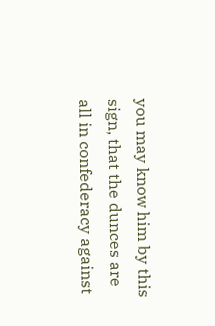you may know him by this sign, that the dunces are all in confederacy against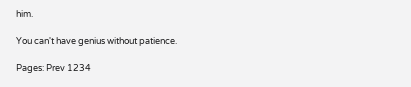him.

You can't have genius without patience.

Pages: Prev 1234